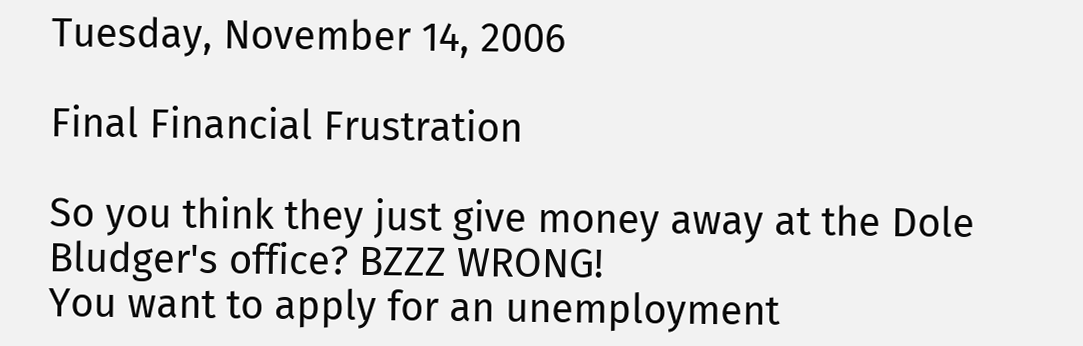Tuesday, November 14, 2006

Final Financial Frustration

So you think they just give money away at the Dole Bludger's office? BZZZ WRONG!
You want to apply for an unemployment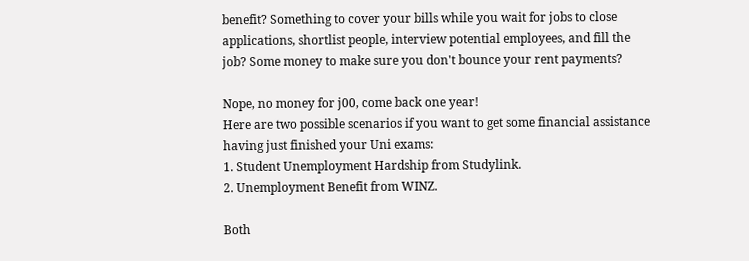benefit? Something to cover your bills while you wait for jobs to close applications, shortlist people, interview potential employees, and fill the job? Some money to make sure you don't bounce your rent payments?

Nope, no money for j00, come back one year!
Here are two possible scenarios if you want to get some financial assistance having just finished your Uni exams:
1. Student Unemployment Hardship from Studylink.
2. Unemployment Benefit from WINZ.

Both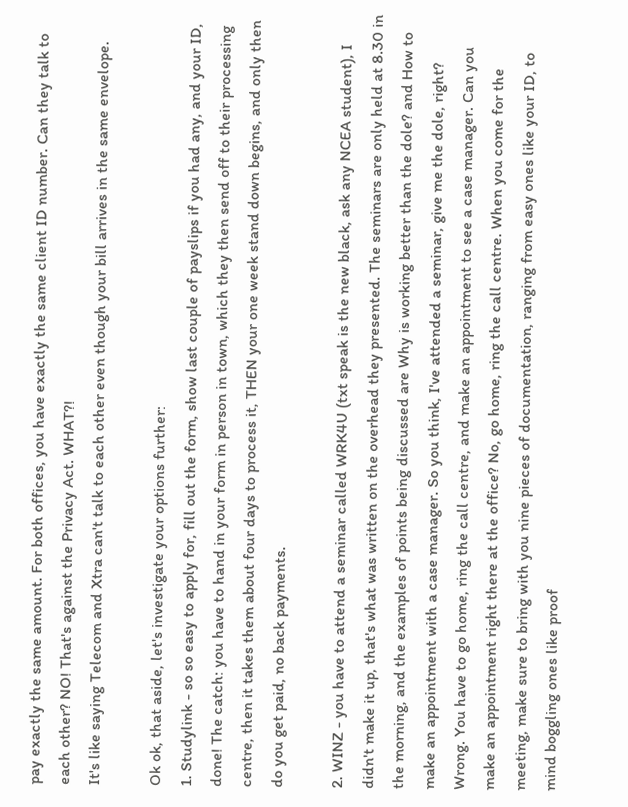pay exactly the same amount. For both offices, you have exactly the same client ID number. Can they talk to each other? NO! That's against the Privacy Act. WHAT?!
It's like saying Telecom and Xtra can't talk to each other even though your bill arrives in the same envelope.

Ok ok, that aside, let's investigate your options further:
1. Studylink - so so easy to apply for, fill out the form, show last couple of payslips if you had any, and your ID, done! The catch: you have to hand in your form in person in town, which they then send off to their processing centre, then it takes them about four days to process it, THEN your one week stand down begins, and only then do you get paid, no back payments.

2. WINZ - you have to attend a seminar called WRK4U (txt speak is the new black, ask any NCEA student), I didn't make it up, that's what was written on the overhead they presented. The seminars are only held at 8.30 in the morning, and the examples of points being discussed are Why is working better than the dole? and How to make an appointment with a case manager. So you think, I've attended a seminar, give me the dole, right? Wrong. You have to go home, ring the call centre, and make an appointment to see a case manager. Can you make an appointment right there at the office? No, go home, ring the call centre. When you come for the meeting, make sure to bring with you nine pieces of documentation, ranging from easy ones like your ID, to mind boggling ones like proof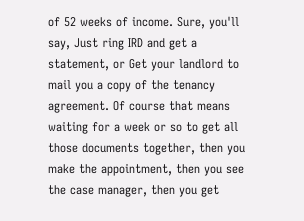of 52 weeks of income. Sure, you'll say, Just ring IRD and get a statement, or Get your landlord to mail you a copy of the tenancy agreement. Of course that means waiting for a week or so to get all those documents together, then you make the appointment, then you see the case manager, then you get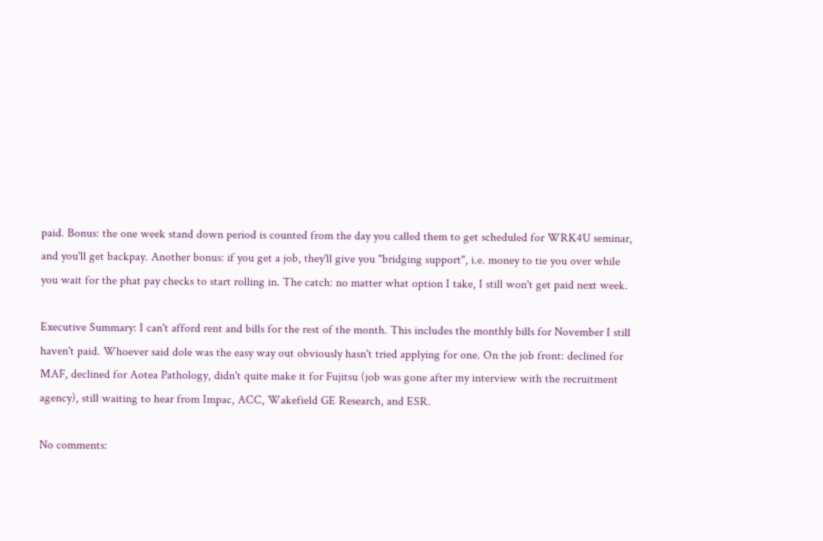paid. Bonus: the one week stand down period is counted from the day you called them to get scheduled for WRK4U seminar, and you'll get backpay. Another bonus: if you get a job, they'll give you "bridging support", i.e. money to tie you over while you wait for the phat pay checks to start rolling in. The catch: no matter what option I take, I still won't get paid next week.

Executive Summary: I can't afford rent and bills for the rest of the month. This includes the monthly bills for November I still haven't paid. Whoever said dole was the easy way out obviously hasn't tried applying for one. On the job front: declined for MAF, declined for Aotea Pathology, didn't quite make it for Fujitsu (job was gone after my interview with the recruitment agency), still waiting to hear from Impac, ACC, Wakefield GE Research, and ESR.

No comments: